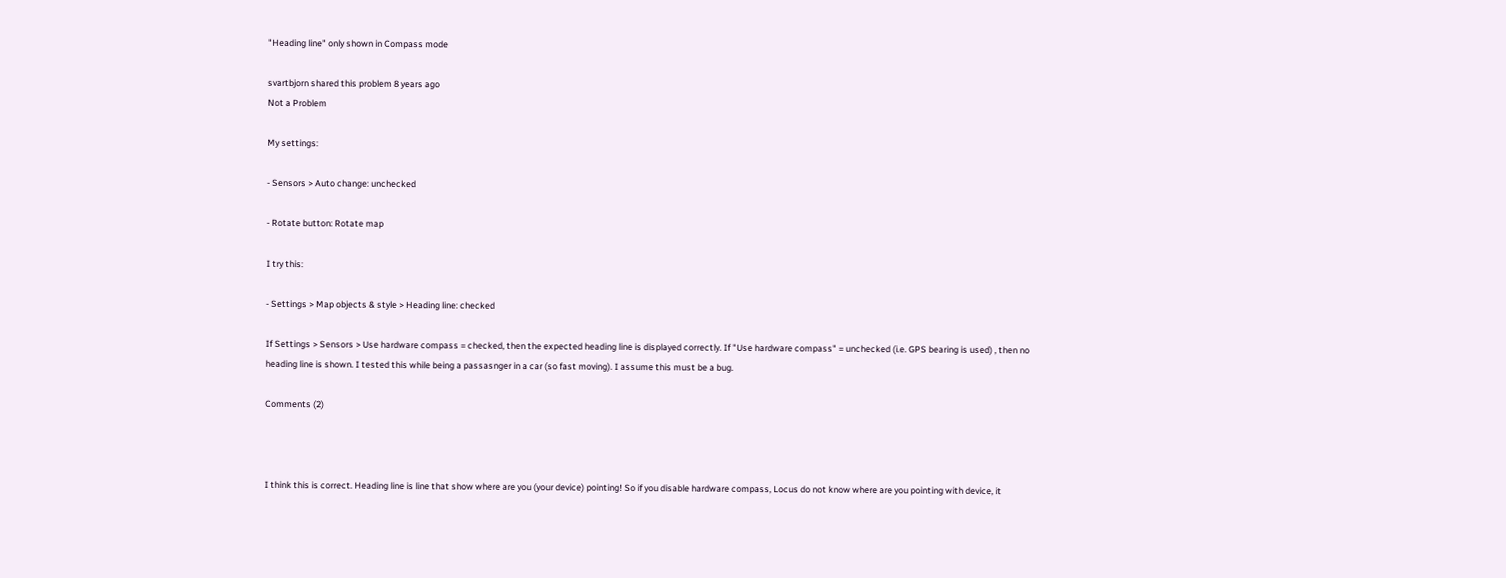"Heading line" only shown in Compass mode

svartbjorn shared this problem 8 years ago
Not a Problem

My settings:

- Sensors > Auto change: unchecked

- Rotate button: Rotate map

I try this:

- Settings > Map objects & style > Heading line: checked

If Settings > Sensors > Use hardware compass = checked, then the expected heading line is displayed correctly. If "Use hardware compass" = unchecked (i.e. GPS bearing is used) , then no heading line is shown. I tested this while being a passasnger in a car (so fast moving). I assume this must be a bug.

Comments (2)



I think this is correct. Heading line is line that show where are you (your device) pointing! So if you disable hardware compass, Locus do not know where are you pointing with device, it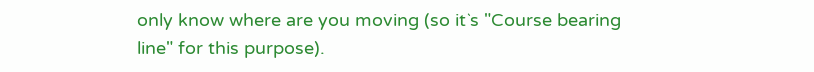only know where are you moving (so it`s "Course bearing line" for this purpose).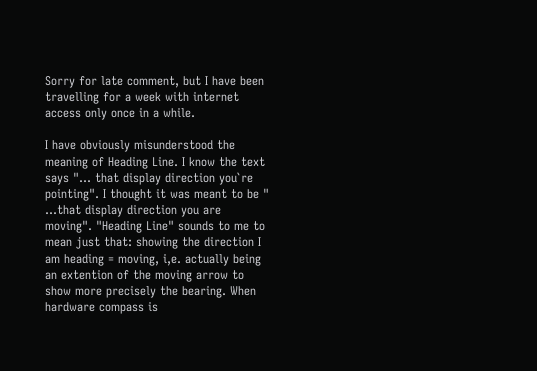Sorry for late comment, but I have been travelling for a week with internet access only once in a while.

I have obviously misunderstood the meaning of Heading Line. I know the text says "... that display direction you`re pointing". I thought it was meant to be " ...that display direction you are moving". "Heading Line" sounds to me to mean just that: showing the direction I am heading = moving, i,e. actually being an extention of the moving arrow to show more precisely the bearing. When hardware compass is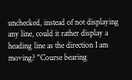unchecked, instead of not displaying any line, could it rather display a heading line as the direction I am moving? "Course bearing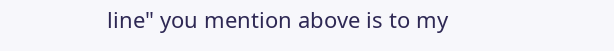line" you mention above is to my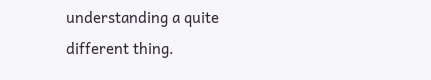understanding a quite different thing.